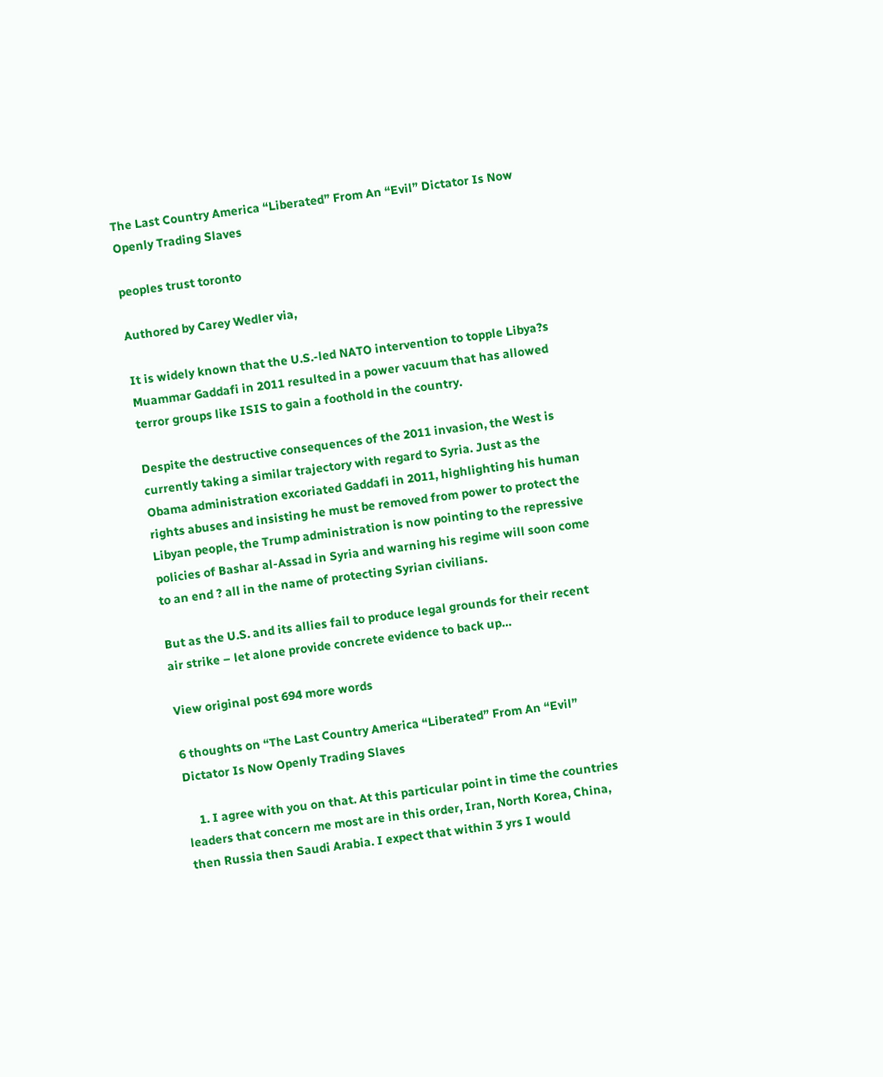The Last Country America “Liberated” From An “Evil” Dictator Is Now Openly Trading Slaves

peoples trust toronto

Authored by Carey Wedler via,

It is widely known that the U.S.-led NATO intervention to topple Libya?s Muammar Gaddafi in 2011 resulted in a power vacuum that has allowed terror groups like ISIS to gain a foothold in the country.

Despite the destructive consequences of the 2011 invasion, the West is currently taking a similar trajectory with regard to Syria. Just as the Obama administration excoriated Gaddafi in 2011, highlighting his human rights abuses and insisting he must be removed from power to protect the Libyan people, the Trump administration is now pointing to the repressive policies of Bashar al-Assad in Syria and warning his regime will soon come to an end ? all in the name of protecting Syrian civilians.

But as the U.S. and its allies fail to produce legal grounds for their recent air strike – let alone provide concrete evidence to back up…

View original post 694 more words

6 thoughts on “The Last Country America “Liberated” From An “Evil” Dictator Is Now Openly Trading Slaves

    1. I agree with you on that. At this particular point in time the countries leaders that concern me most are in this order, Iran, North Korea, China, then Russia then Saudi Arabia. I expect that within 3 yrs I would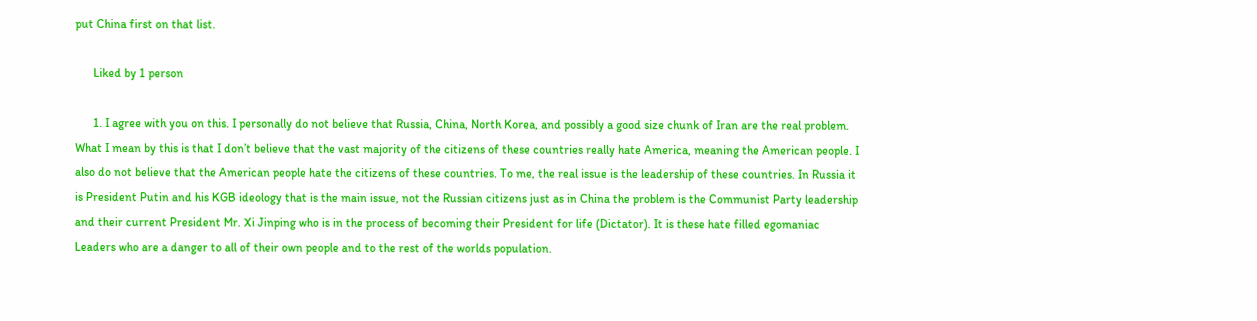put China first on that list.

      Liked by 1 person

      1. I agree with you on this. I personally do not believe that Russia, China, North Korea, and possibly a good size chunk of Iran are the real problem. What I mean by this is that I don’t believe that the vast majority of the citizens of these countries really hate America, meaning the American people. I also do not believe that the American people hate the citizens of these countries. To me, the real issue is the leadership of these countries. In Russia it is President Putin and his KGB ideology that is the main issue, not the Russian citizens just as in China the problem is the Communist Party leadership and their current President Mr. Xi Jinping who is in the process of becoming their President for life (Dictator). It is these hate filled egomaniac Leaders who are a danger to all of their own people and to the rest of the worlds population.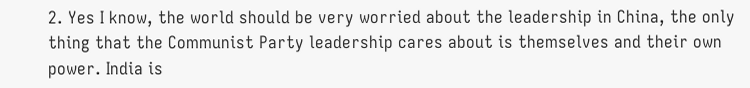2. Yes I know, the world should be very worried about the leadership in China, the only thing that the Communist Party leadership cares about is themselves and their own power. India is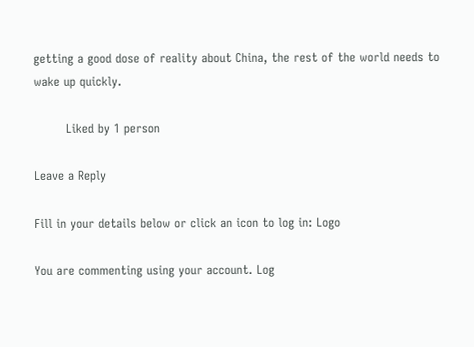getting a good dose of reality about China, the rest of the world needs to wake up quickly.

        Liked by 1 person

Leave a Reply

Fill in your details below or click an icon to log in: Logo

You are commenting using your account. Log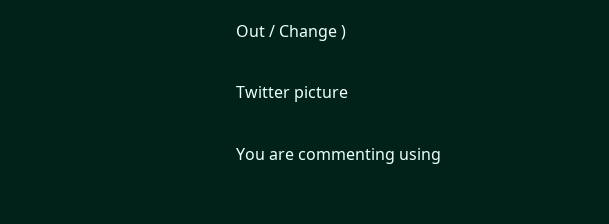Out / Change )

Twitter picture

You are commenting using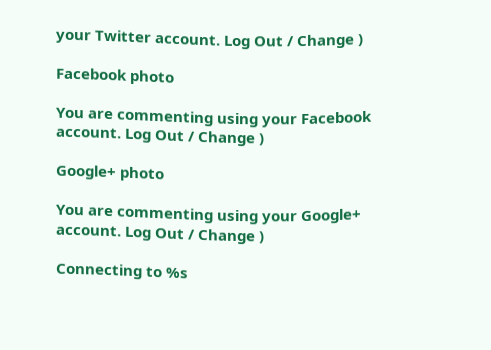your Twitter account. Log Out / Change )

Facebook photo

You are commenting using your Facebook account. Log Out / Change )

Google+ photo

You are commenting using your Google+ account. Log Out / Change )

Connecting to %s